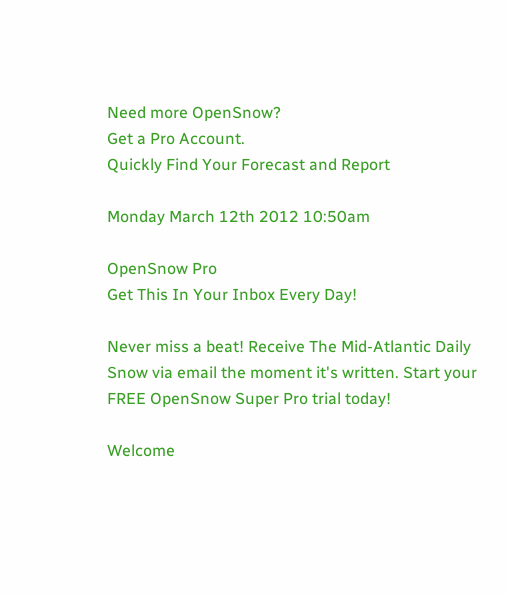Need more OpenSnow?
Get a Pro Account.
Quickly Find Your Forecast and Report

Monday March 12th 2012 10:50am

OpenSnow Pro
Get This In Your Inbox Every Day!

Never miss a beat! Receive The Mid-Atlantic Daily Snow via email the moment it's written. Start your FREE OpenSnow Super Pro trial today!

Welcome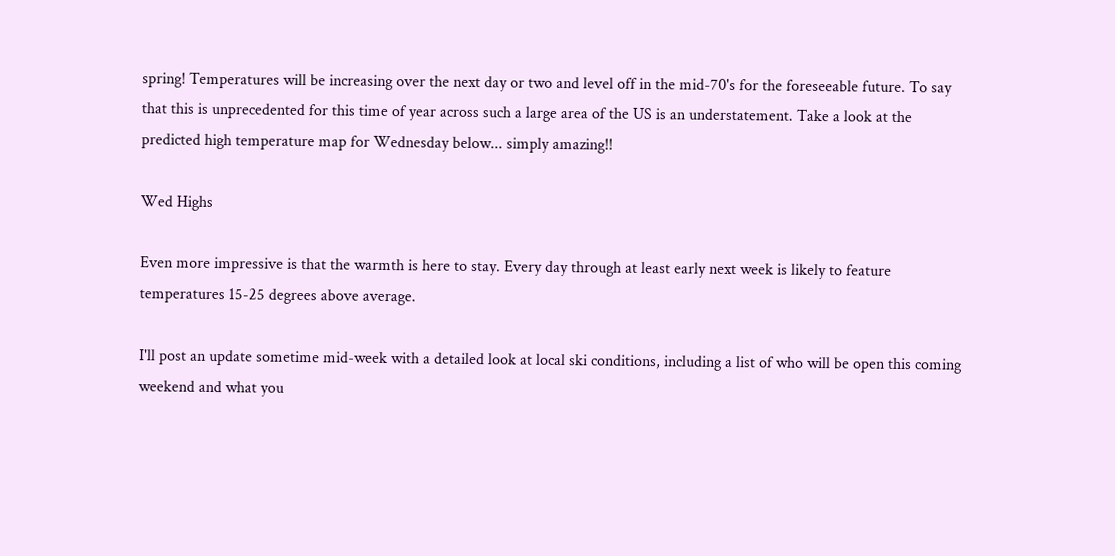spring! Temperatures will be increasing over the next day or two and level off in the mid-70's for the foreseeable future. To say that this is unprecedented for this time of year across such a large area of the US is an understatement. Take a look at the predicted high temperature map for Wednesday below... simply amazing!!

Wed Highs

Even more impressive is that the warmth is here to stay. Every day through at least early next week is likely to feature temperatures 15-25 degrees above average.

I'll post an update sometime mid-week with a detailed look at local ski conditions, including a list of who will be open this coming weekend and what you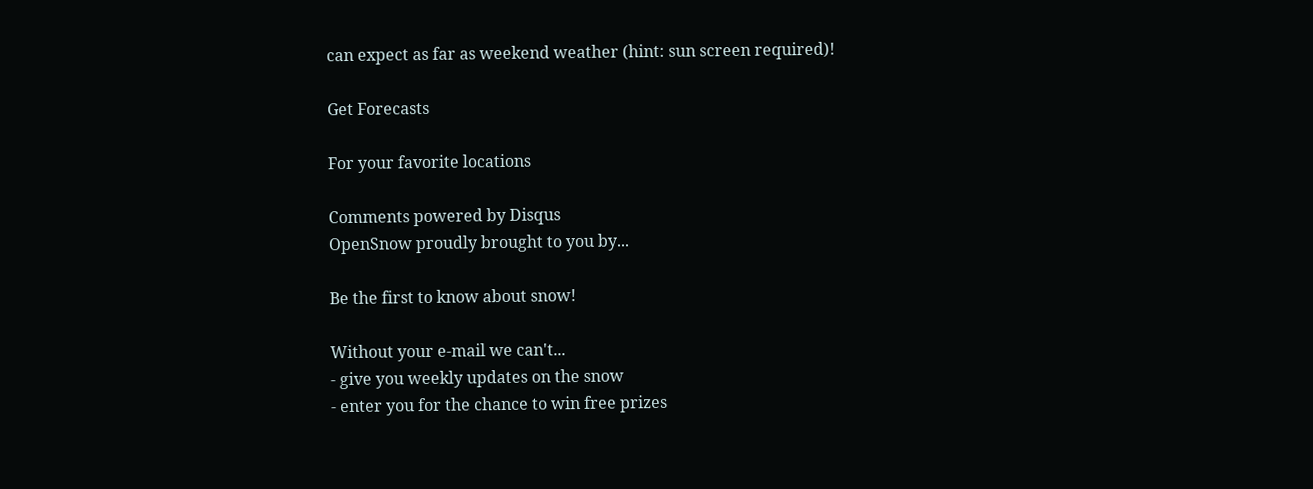can expect as far as weekend weather (hint: sun screen required)!

Get Forecasts

For your favorite locations

Comments powered by Disqus
OpenSnow proudly brought to you by...

Be the first to know about snow!

Without your e-mail we can't...
- give you weekly updates on the snow
- enter you for the chance to win free prizes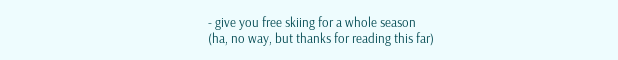- give you free skiing for a whole season
(ha, no way, but thanks for reading this far)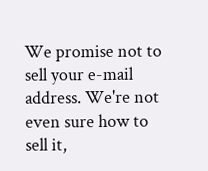We promise not to sell your e-mail address. We're not even sure how to sell it,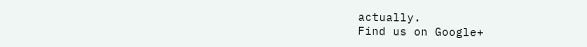actually.
Find us on Google+